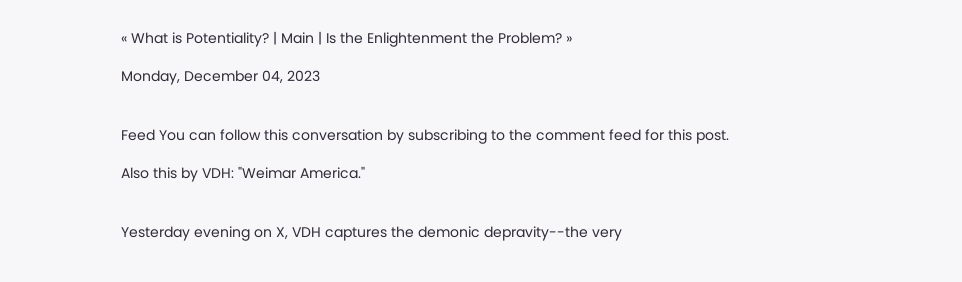« What is Potentiality? | Main | Is the Enlightenment the Problem? »

Monday, December 04, 2023


Feed You can follow this conversation by subscribing to the comment feed for this post.

Also this by VDH: "Weimar America."


Yesterday evening on X, VDH captures the demonic depravity--the very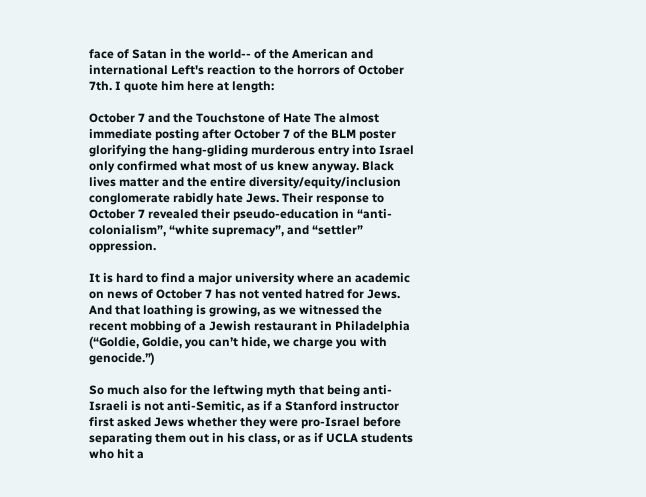face of Satan in the world-- of the American and international Left's reaction to the horrors of October 7th. I quote him here at length:

October 7 and the Touchstone of Hate The almost immediate posting after October 7 of the BLM poster glorifying the hang-gliding murderous entry into Israel only confirmed what most of us knew anyway. Black lives matter and the entire diversity/equity/inclusion conglomerate rabidly hate Jews. Their response to October 7 revealed their pseudo-education in “anti-colonialism”, “white supremacy”, and “settler” oppression.

It is hard to find a major university where an academic on news of October 7 has not vented hatred for Jews. And that loathing is growing, as we witnessed the recent mobbing of a Jewish restaurant in Philadelphia (“Goldie, Goldie, you can’t hide, we charge you with genocide.”)

So much also for the leftwing myth that being anti-Israeli is not anti-Semitic, as if a Stanford instructor first asked Jews whether they were pro-Israel before separating them out in his class, or as if UCLA students who hit a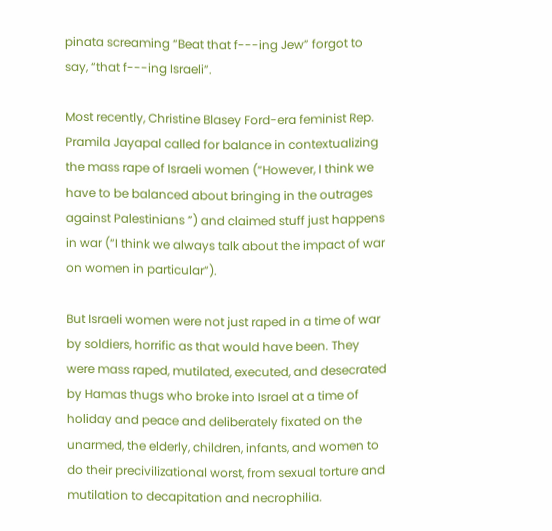pinata screaming “Beat that f---ing Jew” forgot to say, “that f---ing Israeli”.

Most recently, Christine Blasey Ford-era feminist Rep. Pramila Jayapal called for balance in contextualizing the mass rape of Israeli women (“However, I think we have to be balanced about bringing in the outrages against Palestinians ”) and claimed stuff just happens in war (“I think we always talk about the impact of war on women in particular”).

But Israeli women were not just raped in a time of war by soldiers, horrific as that would have been. They were mass raped, mutilated, executed, and desecrated by Hamas thugs who broke into Israel at a time of holiday and peace and deliberately fixated on the unarmed, the elderly, children, infants, and women to do their precivilizational worst, from sexual torture and mutilation to decapitation and necrophilia.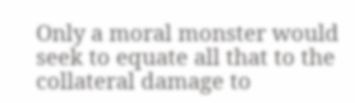Only a moral monster would seek to equate all that to the collateral damage to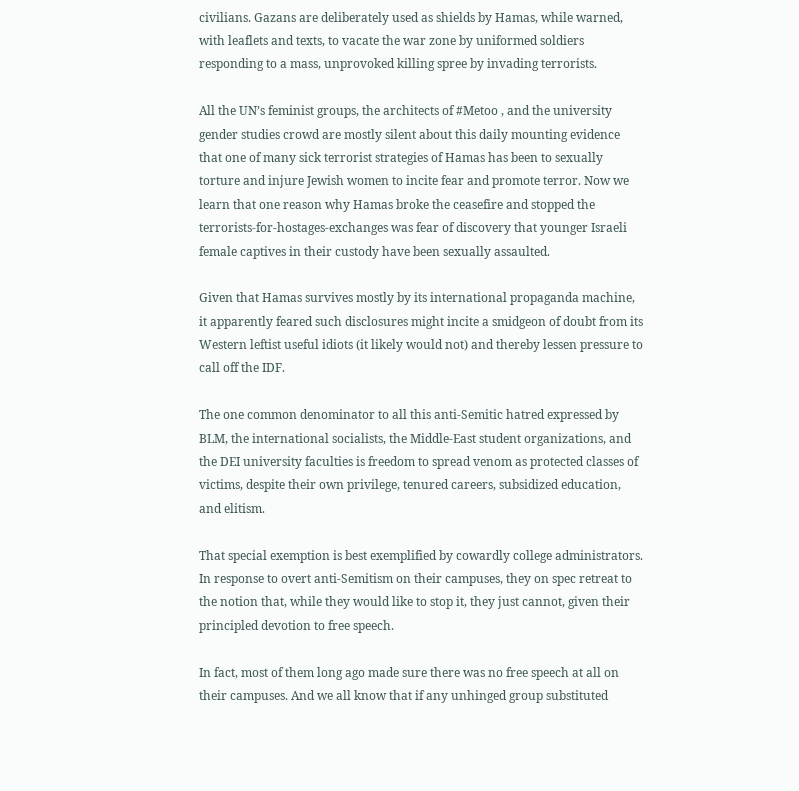civilians. Gazans are deliberately used as shields by Hamas, while warned, with leaflets and texts, to vacate the war zone by uniformed soldiers responding to a mass, unprovoked killing spree by invading terrorists.

All the UN’s feminist groups, the architects of #Metoo , and the university gender studies crowd are mostly silent about this daily mounting evidence that one of many sick terrorist strategies of Hamas has been to sexually torture and injure Jewish women to incite fear and promote terror. Now we learn that one reason why Hamas broke the ceasefire and stopped the terrorists-for-hostages-exchanges was fear of discovery that younger Israeli female captives in their custody have been sexually assaulted.

Given that Hamas survives mostly by its international propaganda machine, it apparently feared such disclosures might incite a smidgeon of doubt from its Western leftist useful idiots (it likely would not) and thereby lessen pressure to call off the IDF.

The one common denominator to all this anti-Semitic hatred expressed by BLM, the international socialists, the Middle-East student organizations, and the DEI university faculties is freedom to spread venom as protected classes of victims, despite their own privilege, tenured careers, subsidized education, and elitism.

That special exemption is best exemplified by cowardly college administrators. In response to overt anti-Semitism on their campuses, they on spec retreat to the notion that, while they would like to stop it, they just cannot, given their principled devotion to free speech.

In fact, most of them long ago made sure there was no free speech at all on their campuses. And we all know that if any unhinged group substituted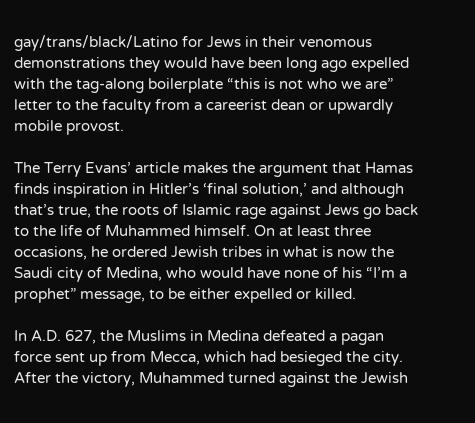gay/trans/black/Latino for Jews in their venomous demonstrations they would have been long ago expelled with the tag-along boilerplate “this is not who we are” letter to the faculty from a careerist dean or upwardly mobile provost.

The Terry Evans’ article makes the argument that Hamas finds inspiration in Hitler’s ‘final solution,’ and although that’s true, the roots of Islamic rage against Jews go back to the life of Muhammed himself. On at least three occasions, he ordered Jewish tribes in what is now the Saudi city of Medina, who would have none of his “I’m a prophet” message, to be either expelled or killed.

In A.D. 627, the Muslims in Medina defeated a pagan force sent up from Mecca, which had besieged the city. After the victory, Muhammed turned against the Jewish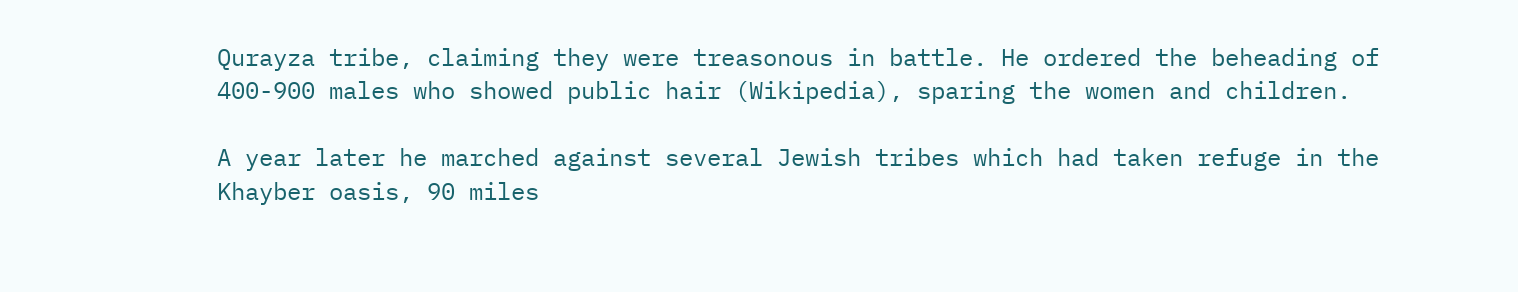Qurayza tribe, claiming they were treasonous in battle. He ordered the beheading of 400-900 males who showed public hair (Wikipedia), sparing the women and children.

A year later he marched against several Jewish tribes which had taken refuge in the Khayber oasis, 90 miles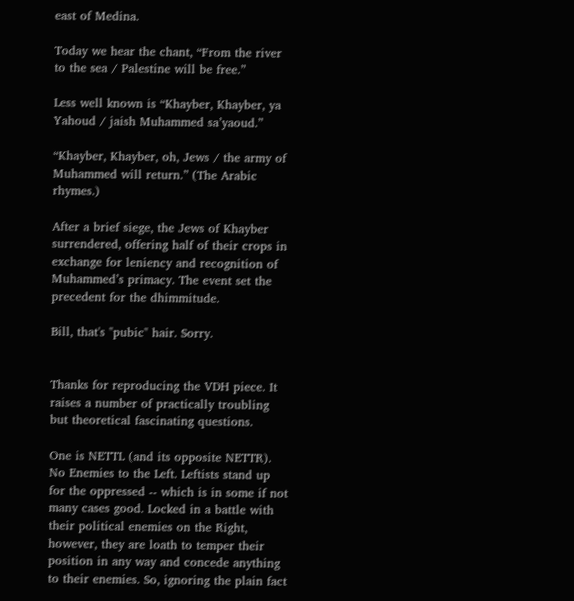east of Medina.

Today we hear the chant, “From the river to the sea / Palestine will be free.”

Less well known is “Khayber, Khayber, ya Yahoud / jaish Muhammed sa’yaoud.”

“Khayber, Khayber, oh, Jews / the army of Muhammed will return.” (The Arabic rhymes.)

After a brief siege, the Jews of Khayber surrendered, offering half of their crops in exchange for leniency and recognition of Muhammed’s primacy. The event set the precedent for the dhimmitude.

Bill, that's "pubic" hair. Sorry.


Thanks for reproducing the VDH piece. It raises a number of practically troubling but theoretical fascinating questions.

One is NETTL (and its opposite NETTR). No Enemies to the Left. Leftists stand up for the oppressed -- which is in some if not many cases good. Locked in a battle with their political enemies on the Right, however, they are loath to temper their position in any way and concede anything to their enemies. So, ignoring the plain fact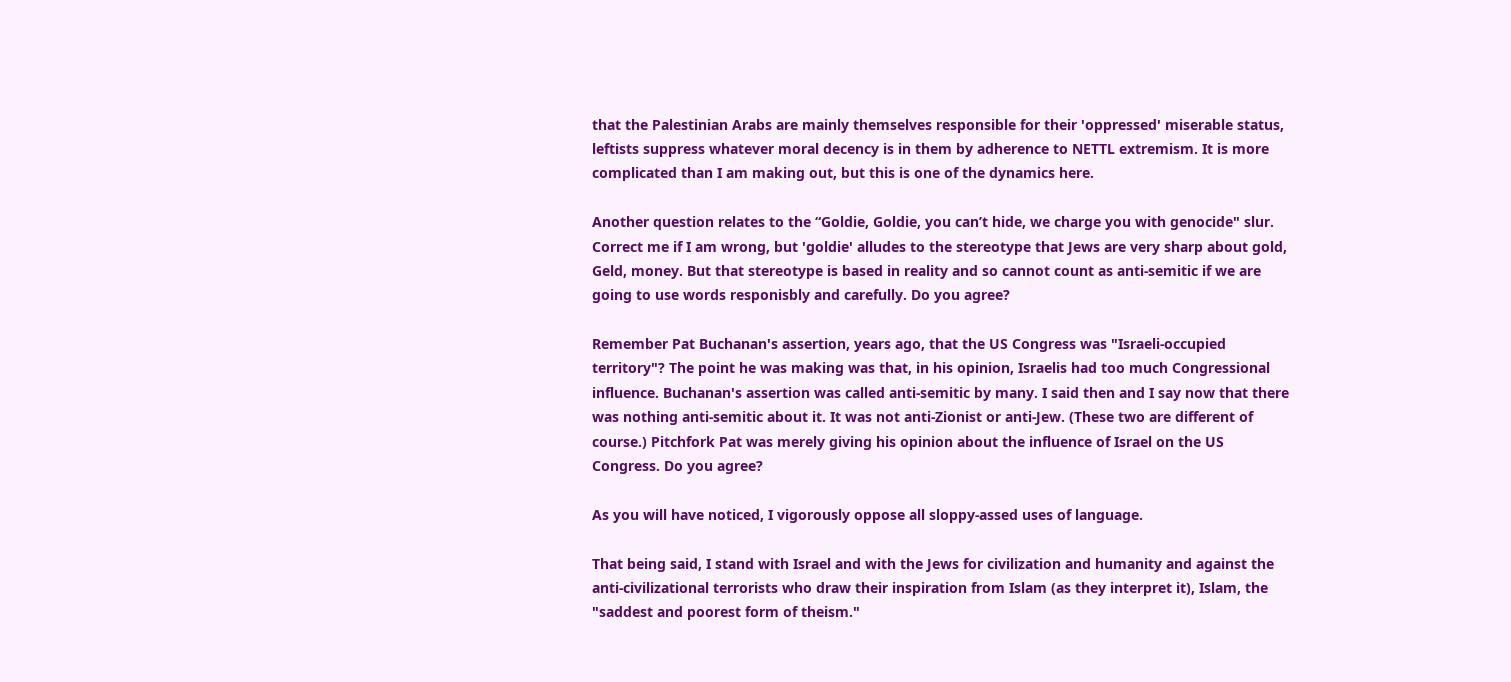that the Palestinian Arabs are mainly themselves responsible for their 'oppressed' miserable status, leftists suppress whatever moral decency is in them by adherence to NETTL extremism. It is more complicated than I am making out, but this is one of the dynamics here.

Another question relates to the “Goldie, Goldie, you can’t hide, we charge you with genocide" slur. Correct me if I am wrong, but 'goldie' alludes to the stereotype that Jews are very sharp about gold, Geld, money. But that stereotype is based in reality and so cannot count as anti-semitic if we are going to use words responisbly and carefully. Do you agree?

Remember Pat Buchanan's assertion, years ago, that the US Congress was "Israeli-occupied territory"? The point he was making was that, in his opinion, Israelis had too much Congressional influence. Buchanan's assertion was called anti-semitic by many. I said then and I say now that there was nothing anti-semitic about it. It was not anti-Zionist or anti-Jew. (These two are different of course.) Pitchfork Pat was merely giving his opinion about the influence of Israel on the US Congress. Do you agree?

As you will have noticed, I vigorously oppose all sloppy-assed uses of language.

That being said, I stand with Israel and with the Jews for civilization and humanity and against the anti-civilizational terrorists who draw their inspiration from Islam (as they interpret it), Islam, the "saddest and poorest form of theism."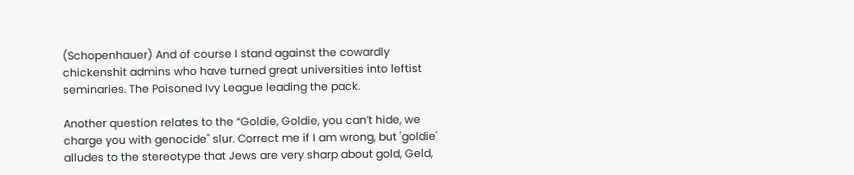(Schopenhauer) And of course I stand against the cowardly chickenshit admins who have turned great universities into leftist seminaries. The Poisoned Ivy League leading the pack.

Another question relates to the “Goldie, Goldie, you can’t hide, we charge you with genocide" slur. Correct me if I am wrong, but 'goldie' alludes to the stereotype that Jews are very sharp about gold, Geld,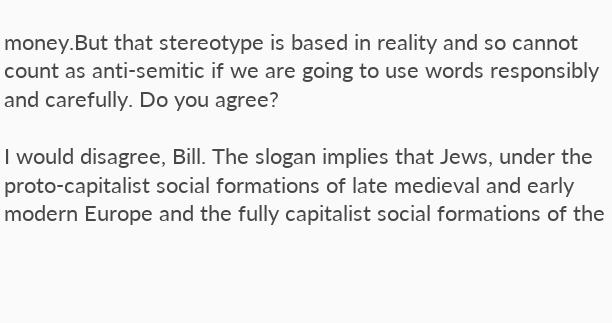money.But that stereotype is based in reality and so cannot count as anti-semitic if we are going to use words responsibly and carefully. Do you agree?

I would disagree, Bill. The slogan implies that Jews, under the proto-capitalist social formations of late medieval and early modern Europe and the fully capitalist social formations of the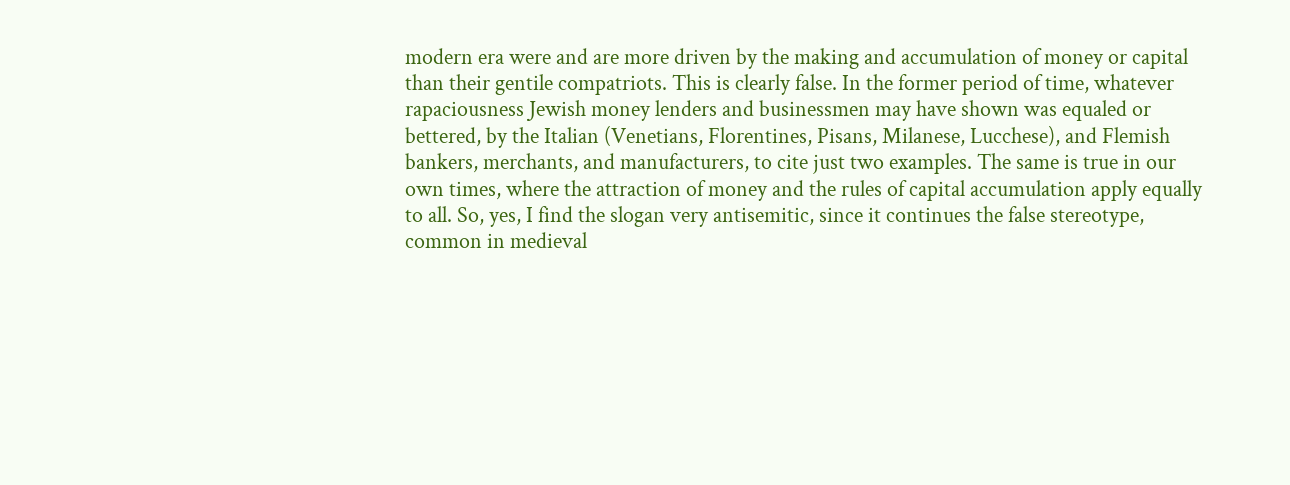modern era were and are more driven by the making and accumulation of money or capital than their gentile compatriots. This is clearly false. In the former period of time, whatever rapaciousness Jewish money lenders and businessmen may have shown was equaled or bettered, by the Italian (Venetians, Florentines, Pisans, Milanese, Lucchese), and Flemish bankers, merchants, and manufacturers, to cite just two examples. The same is true in our own times, where the attraction of money and the rules of capital accumulation apply equally to all. So, yes, I find the slogan very antisemitic, since it continues the false stereotype, common in medieval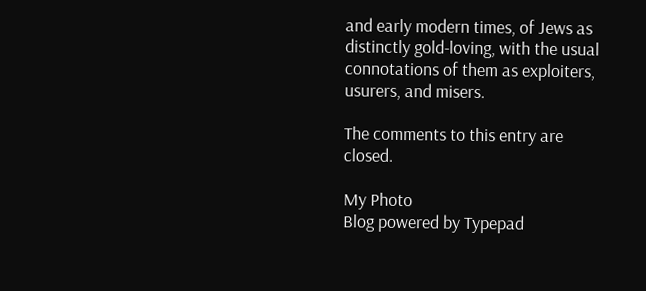and early modern times, of Jews as distinctly gold-loving, with the usual connotations of them as exploiters, usurers, and misers.

The comments to this entry are closed.

My Photo
Blog powered by Typepad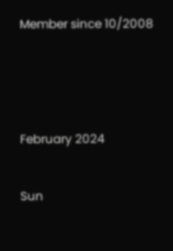Member since 10/2008



February 2024

Sun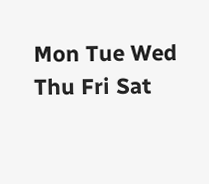Mon Tue Wed Thu Fri Sat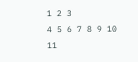1 2 3
4 5 6 7 8 9 10
11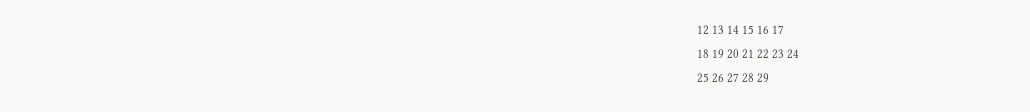12 13 14 15 16 17
18 19 20 21 22 23 24
25 26 27 28 29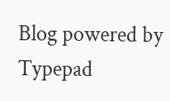Blog powered by Typepad